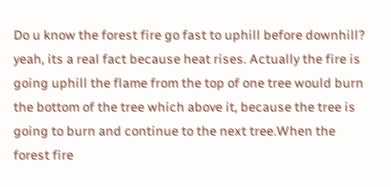Do u know the forest fire go fast to uphill before downhill? yeah, its a real fact because heat rises. Actually the fire is going uphill the flame from the top of one tree would burn the bottom of the tree which above it, because the tree is going to burn and continue to the next tree.When the forest fire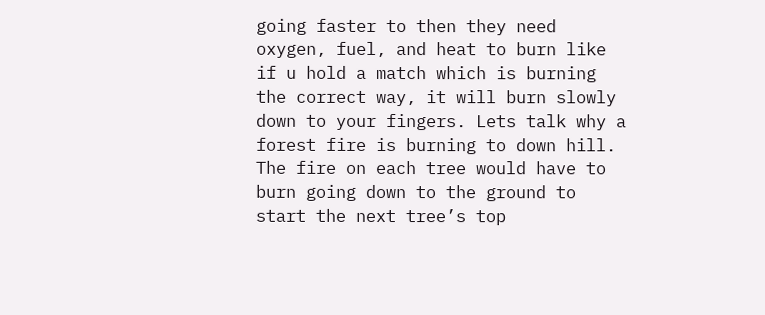going faster to then they need oxygen, fuel, and heat to burn like if u hold a match which is burning the correct way, it will burn slowly down to your fingers. Lets talk why a forest fire is burning to down hill. The fire on each tree would have to burn going down to the ground to start the next tree’s top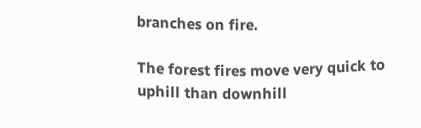branches on fire.

The forest fires move very quick to uphill than downhill